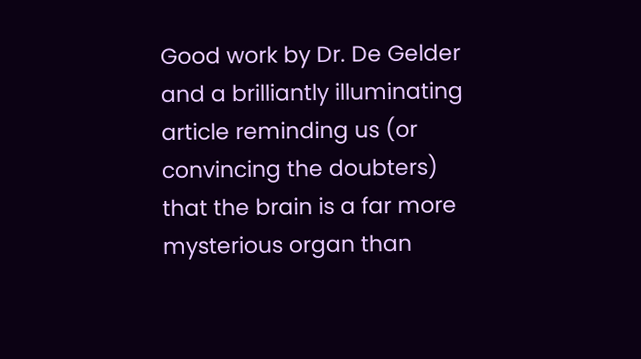Good work by Dr. De Gelder and a brilliantly illuminating article reminding us (or convincing the doubters) that the brain is a far more mysterious organ than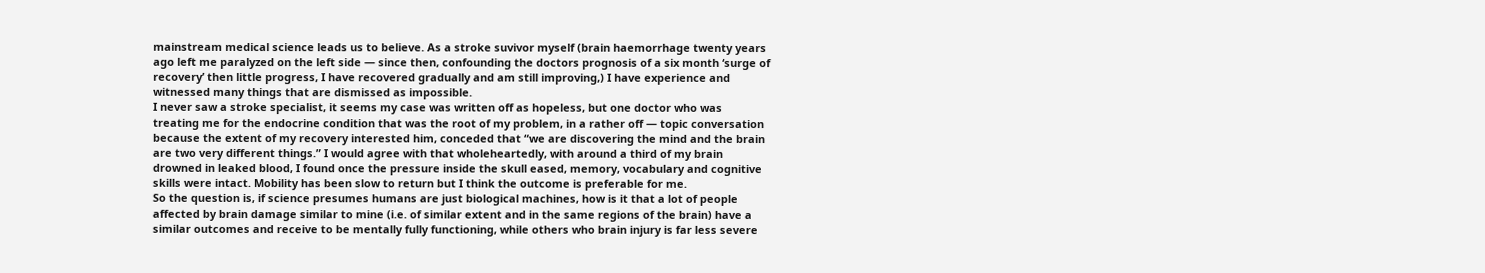mainstream medical science leads us to believe. As a stroke suvivor myself (brain haemorrhage twenty years ago left me paralyzed on the left side — since then, confounding the doctors prognosis of a six month ‘surge of recovery’ then little progress, I have recovered gradually and am still improving,) I have experience and witnessed many things that are dismissed as impossible.
I never saw a stroke specialist, it seems my case was written off as hopeless, but one doctor who was treating me for the endocrine condition that was the root of my problem, in a rather off — topic conversation because the extent of my recovery interested him, conceded that “we are discovering the mind and the brain are two very different things.” I would agree with that wholeheartedly, with around a third of my brain drowned in leaked blood, I found once the pressure inside the skull eased, memory, vocabulary and cognitive skills were intact. Mobility has been slow to return but I think the outcome is preferable for me.
So the question is, if science presumes humans are just biological machines, how is it that a lot of people affected by brain damage similar to mine (i.e. of similar extent and in the same regions of the brain) have a similar outcomes and receive to be mentally fully functioning, while others who brain injury is far less severe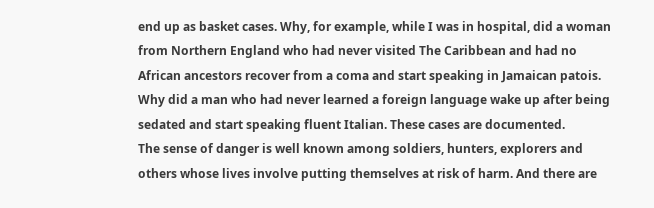end up as basket cases. Why, for example, while I was in hospital, did a woman from Northern England who had never visited The Caribbean and had no African ancestors recover from a coma and start speaking in Jamaican patois. Why did a man who had never learned a foreign language wake up after being sedated and start speaking fluent Italian. These cases are documented.
The sense of danger is well known among soldiers, hunters, explorers and others whose lives involve putting themselves at risk of harm. And there are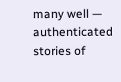many well — authenticated stories of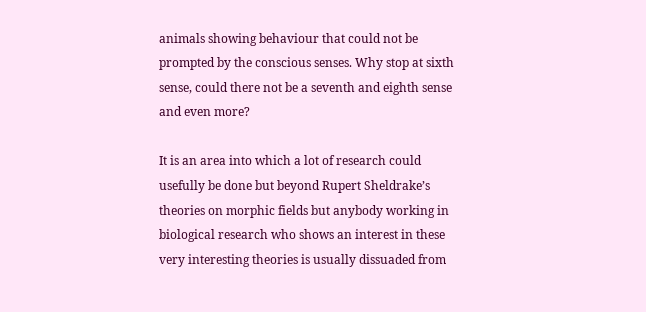animals showing behaviour that could not be prompted by the conscious senses. Why stop at sixth sense, could there not be a seventh and eighth sense and even more?

It is an area into which a lot of research could usefully be done but beyond Rupert Sheldrake’s theories on morphic fields but anybody working in biological research who shows an interest in these very interesting theories is usually dissuaded from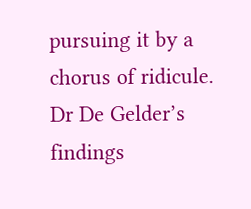pursuing it by a chorus of ridicule. Dr De Gelder’s findings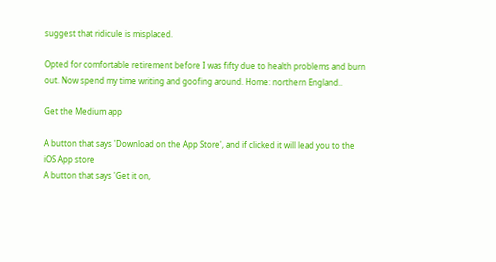suggest that ridicule is misplaced.

Opted for comfortable retirement before I was fifty due to health problems and burn out. Now spend my time writing and goofing around. Home: northern England..

Get the Medium app

A button that says 'Download on the App Store', and if clicked it will lead you to the iOS App store
A button that says 'Get it on,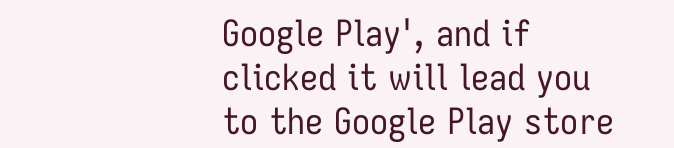Google Play', and if clicked it will lead you to the Google Play store